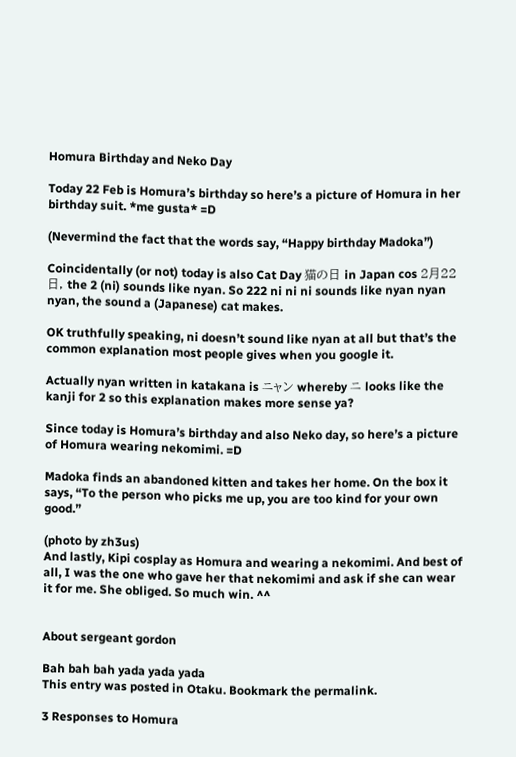Homura Birthday and Neko Day

Today 22 Feb is Homura’s birthday so here’s a picture of Homura in her birthday suit. *me gusta* =D

(Nevermind the fact that the words say, “Happy birthday Madoka”)

Coincidentally (or not) today is also Cat Day 猫の日 in Japan cos 2月22日, the 2 (ni) sounds like nyan. So 222 ni ni ni sounds like nyan nyan nyan, the sound a (Japanese) cat makes.

OK truthfully speaking, ni doesn’t sound like nyan at all but that’s the common explanation most people gives when you google it.

Actually nyan written in katakana is ニャン whereby ニ looks like the kanji for 2 so this explanation makes more sense ya?

Since today is Homura’s birthday and also Neko day, so here’s a picture of Homura wearing nekomimi. =D

Madoka finds an abandoned kitten and takes her home. On the box it says, “To the person who picks me up, you are too kind for your own good.”

(photo by zh3us)
And lastly, Kipi cosplay as Homura and wearing a nekomimi. And best of all, I was the one who gave her that nekomimi and ask if she can wear it for me. She obliged. So much win. ^^


About sergeant gordon

Bah bah bah yada yada yada
This entry was posted in Otaku. Bookmark the permalink.

3 Responses to Homura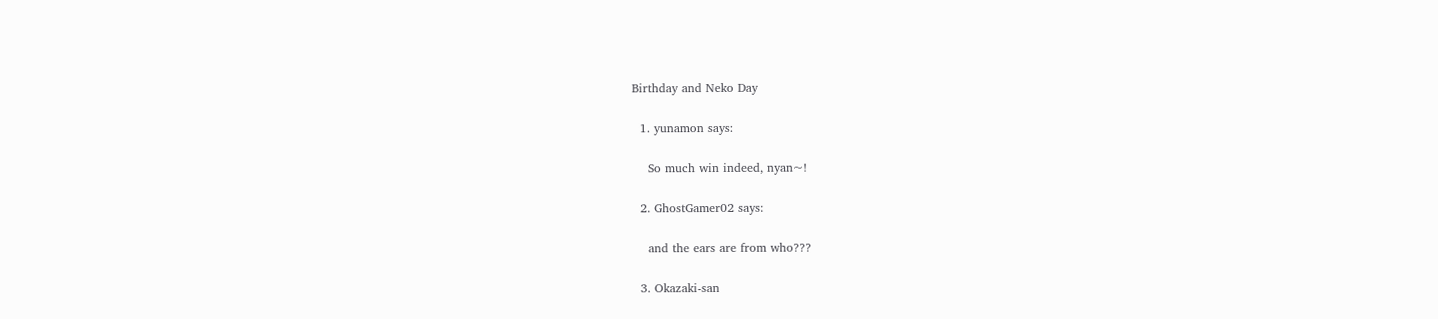Birthday and Neko Day

  1. yunamon says:

    So much win indeed, nyan~!

  2. GhostGamer02 says:

    and the ears are from who???

  3. Okazaki-san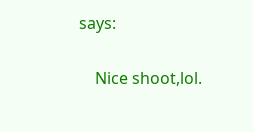says:

    Nice shoot,lol.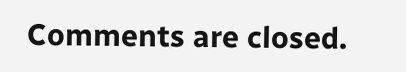Comments are closed.